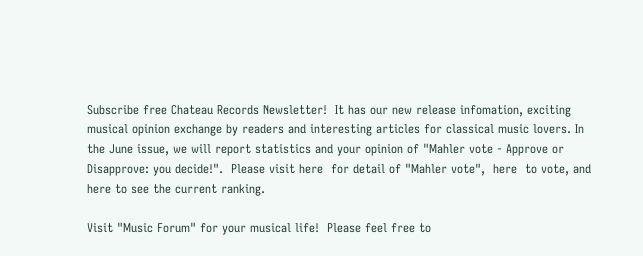Subscribe free Chateau Records Newsletter!  It has our new release infomation, exciting musical opinion exchange by readers and interesting articles for classical music lovers. In the June issue, we will report statistics and your opinion of "Mahler vote - Approve or Disapprove: you decide!".  Please visit here  for detail of "Mahler vote",  here  to vote, and here to see the current ranking.

Visit "Music Forum" for your musical life!  Please feel free to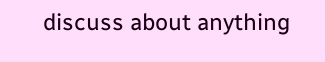discuss about anything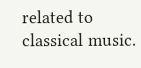related to classical music.